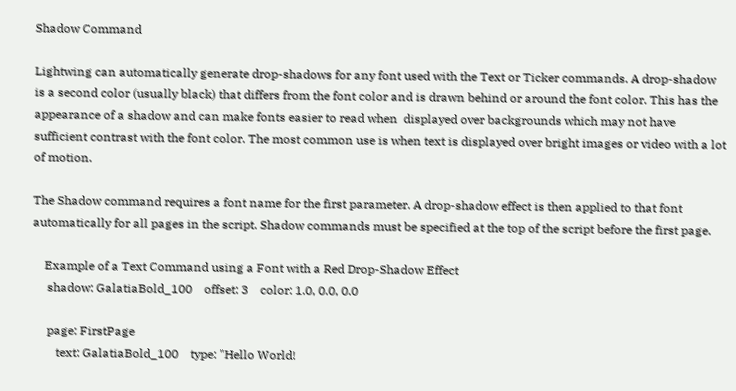Shadow Command

Lightwing can automatically generate drop-shadows for any font used with the Text or Ticker commands. A drop-shadow is a second color (usually black) that differs from the font color and is drawn behind or around the font color. This has the appearance of a shadow and can make fonts easier to read when  displayed over backgrounds which may not have sufficient contrast with the font color. The most common use is when text is displayed over bright images or video with a lot of motion.

The Shadow command requires a font name for the first parameter. A drop-shadow effect is then applied to that font automatically for all pages in the script. Shadow commands must be specified at the top of the script before the first page.

    Example of a Text Command using a Font with a Red Drop-Shadow Effect
     shadow: GalatiaBold_100    offset: 3    color: 1.0, 0.0, 0.0

     page: FirstPage
        text: GalatiaBold_100    type: "Hello World!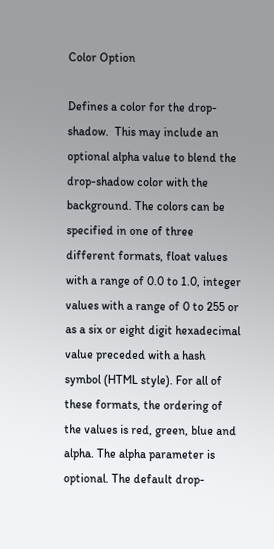Color Option

Defines a color for the drop-shadow.  This may include an optional alpha value to blend the drop-shadow color with the background. The colors can be specified in one of three different formats, float values with a range of 0.0 to 1.0, integer values with a range of 0 to 255 or as a six or eight digit hexadecimal value preceded with a hash symbol (HTML style). For all of these formats, the ordering of the values is red, green, blue and alpha. The alpha parameter is optional. The default drop-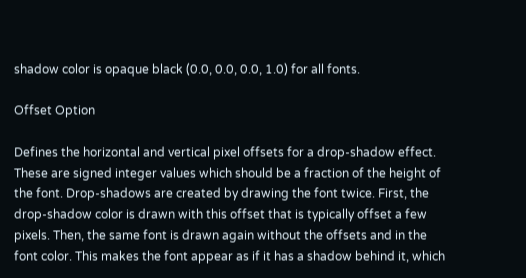shadow color is opaque black (0.0, 0.0, 0.0, 1.0) for all fonts.

Offset Option

Defines the horizontal and vertical pixel offsets for a drop-shadow effect. These are signed integer values which should be a fraction of the height of the font. Drop-shadows are created by drawing the font twice. First, the drop-shadow color is drawn with this offset that is typically offset a few pixels. Then, the same font is drawn again without the offsets and in the font color. This makes the font appear as if it has a shadow behind it, which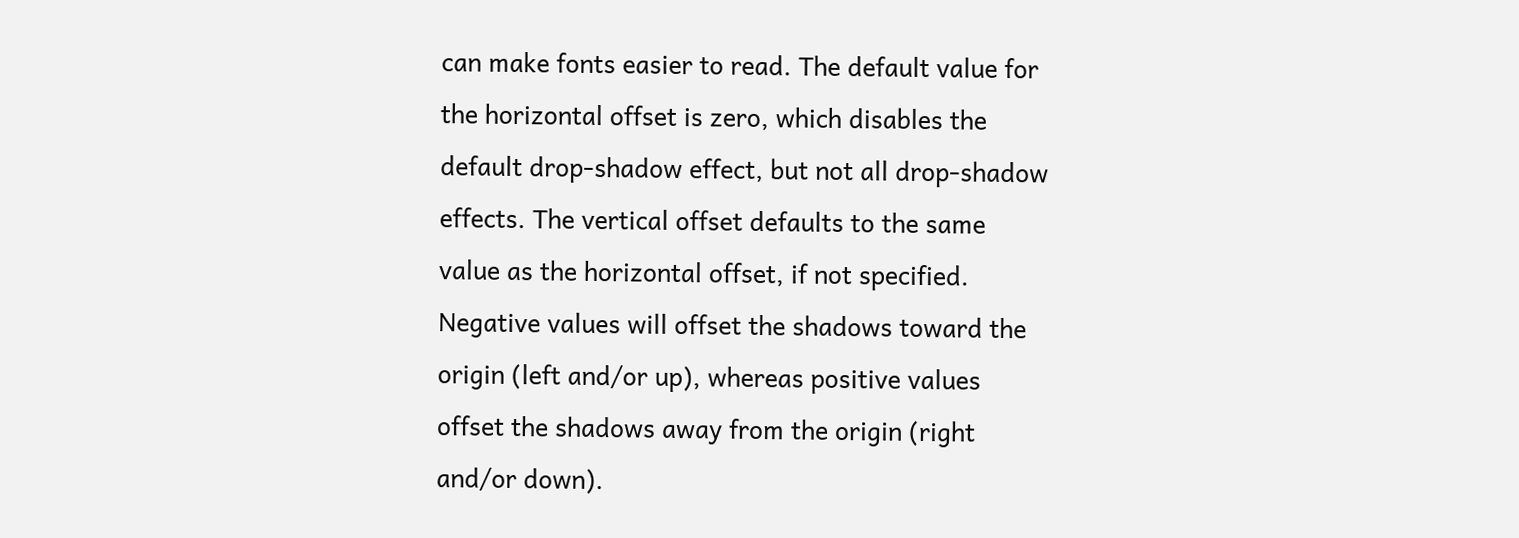can make fonts easier to read. The default value for the horizontal offset is zero, which disables the default drop-shadow effect, but not all drop-shadow effects. The vertical offset defaults to the same value as the horizontal offset, if not specified. Negative values will offset the shadows toward the origin (left and/or up), whereas positive values offset the shadows away from the origin (right and/or down).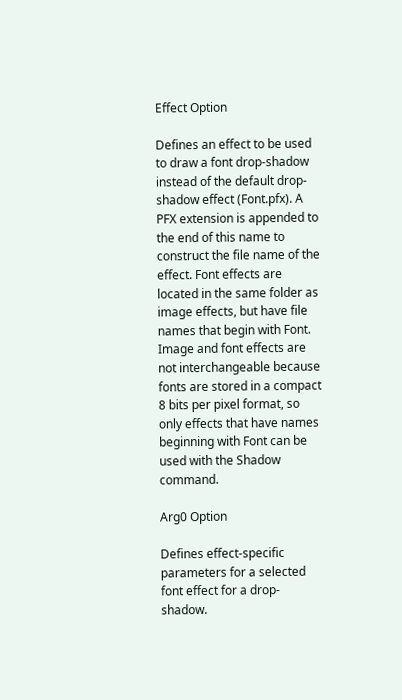Effect Option

Defines an effect to be used to draw a font drop-shadow instead of the default drop-shadow effect (Font.pfx). A PFX extension is appended to the end of this name to construct the file name of the effect. Font effects are located in the same folder as image effects, but have file names that begin with Font. Image and font effects are not interchangeable because fonts are stored in a compact 8 bits per pixel format, so only effects that have names beginning with Font can be used with the Shadow command.

Arg0 Option

Defines effect-specific parameters for a selected font effect for a drop-shadow.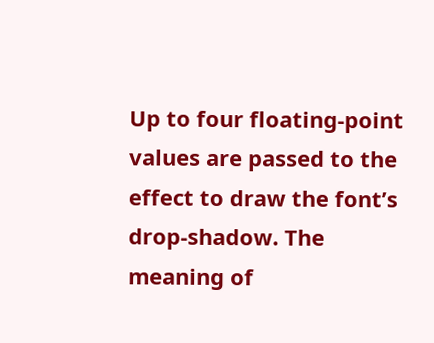Up to four floating-point values are passed to the effect to draw the font’s drop-shadow. The meaning of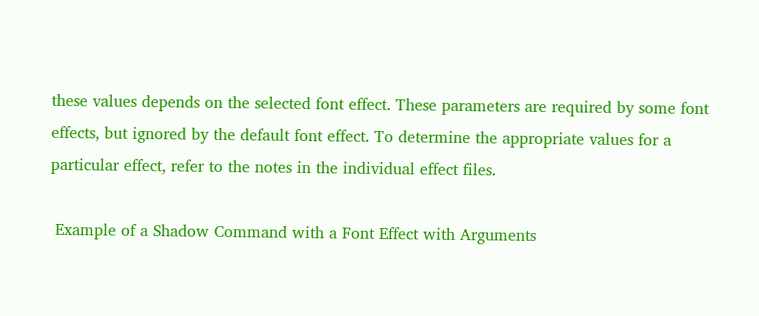these values depends on the selected font effect. These parameters are required by some font effects, but ignored by the default font effect. To determine the appropriate values for a particular effect, refer to the notes in the individual effect files.

 Example of a Shadow Command with a Font Effect with Arguments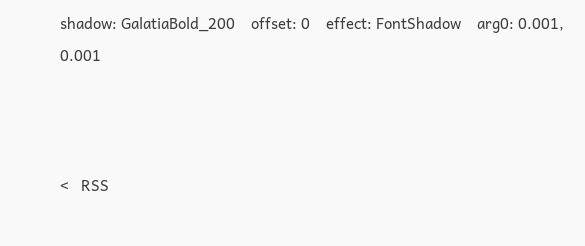shadow: GalatiaBold_200    offset: 0    effect: FontShadow    arg0: 0.001, 0.001



<   RSS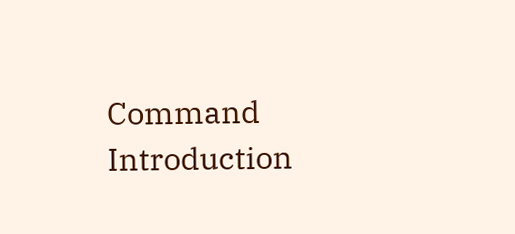Command                                             Introduction